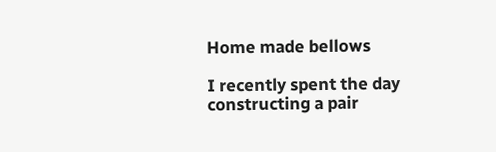Home made bellows

I recently spent the day constructing a pair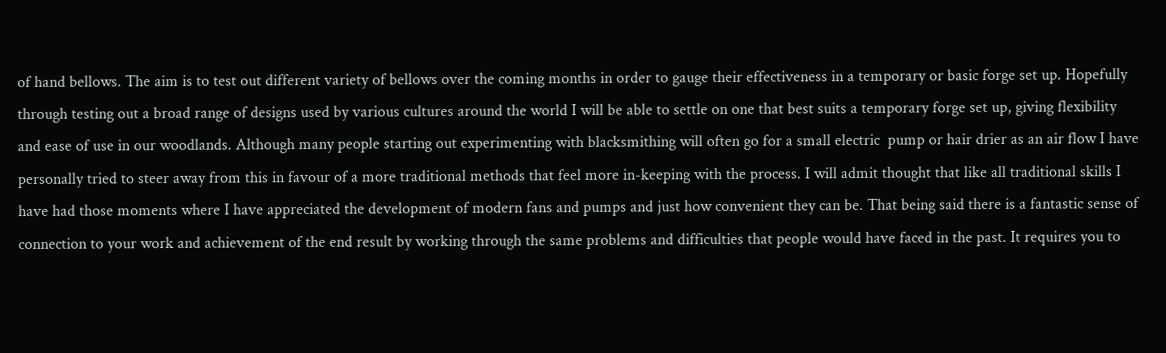of hand bellows. The aim is to test out different variety of bellows over the coming months in order to gauge their effectiveness in a temporary or basic forge set up. Hopefully through testing out a broad range of designs used by various cultures around the world I will be able to settle on one that best suits a temporary forge set up, giving flexibility and ease of use in our woodlands. Although many people starting out experimenting with blacksmithing will often go for a small electric  pump or hair drier as an air flow I have personally tried to steer away from this in favour of a more traditional methods that feel more in-keeping with the process. I will admit thought that like all traditional skills I have had those moments where I have appreciated the development of modern fans and pumps and just how convenient they can be. That being said there is a fantastic sense of connection to your work and achievement of the end result by working through the same problems and difficulties that people would have faced in the past. It requires you to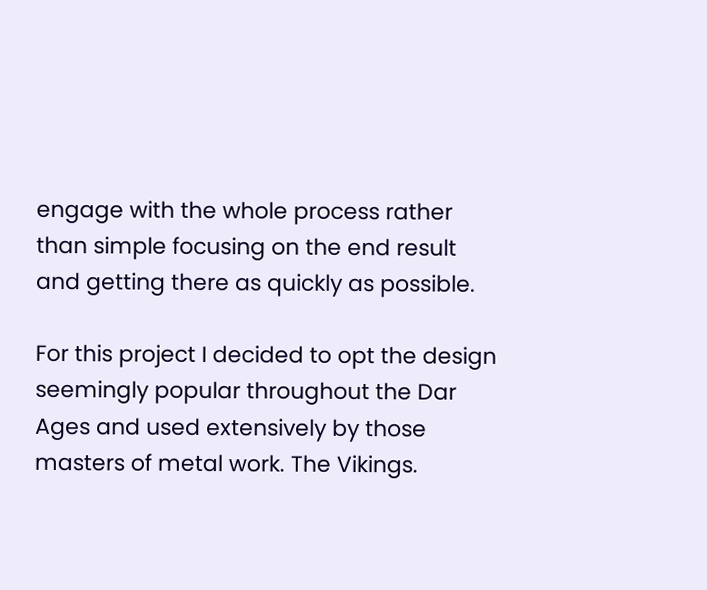engage with the whole process rather than simple focusing on the end result and getting there as quickly as possible.

For this project I decided to opt the design seemingly popular throughout the Dar Ages and used extensively by those masters of metal work. The Vikings.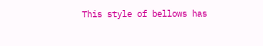This style of bellows has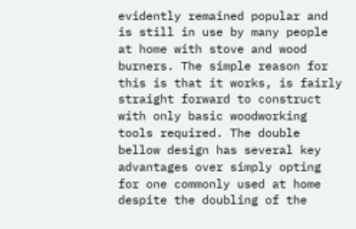evidently remained popular and is still in use by many people at home with stove and wood burners. The simple reason for this is that it works, is fairly straight forward to construct with only basic woodworking tools required. The double bellow design has several key advantages over simply opting for one commonly used at home despite the doubling of the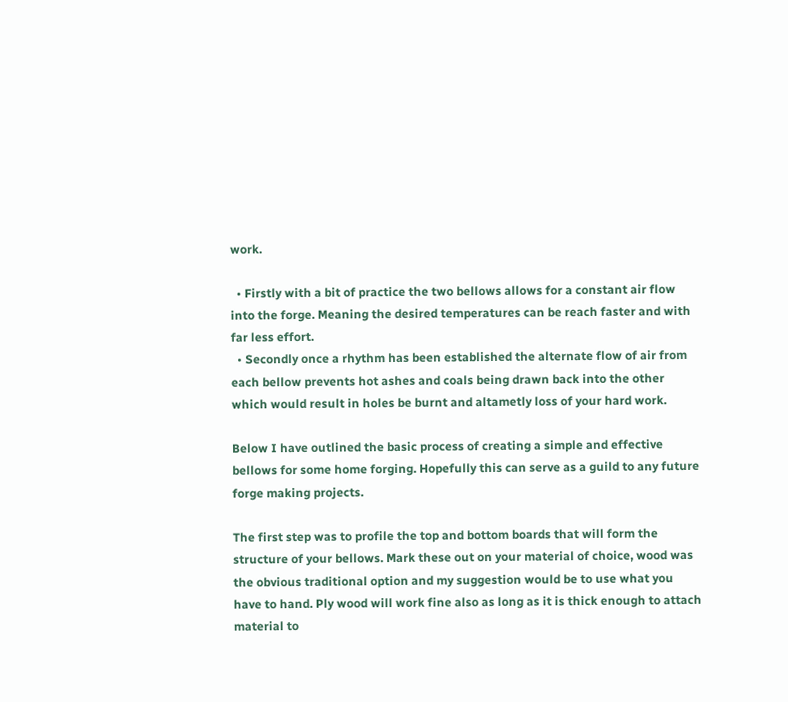work.

  • Firstly with a bit of practice the two bellows allows for a constant air flow into the forge. Meaning the desired temperatures can be reach faster and with far less effort.
  • Secondly once a rhythm has been established the alternate flow of air from each bellow prevents hot ashes and coals being drawn back into the other which would result in holes be burnt and altametly loss of your hard work.

Below I have outlined the basic process of creating a simple and effective bellows for some home forging. Hopefully this can serve as a guild to any future forge making projects.

The first step was to profile the top and bottom boards that will form the structure of your bellows. Mark these out on your material of choice, wood was the obvious traditional option and my suggestion would be to use what you have to hand. Ply wood will work fine also as long as it is thick enough to attach material to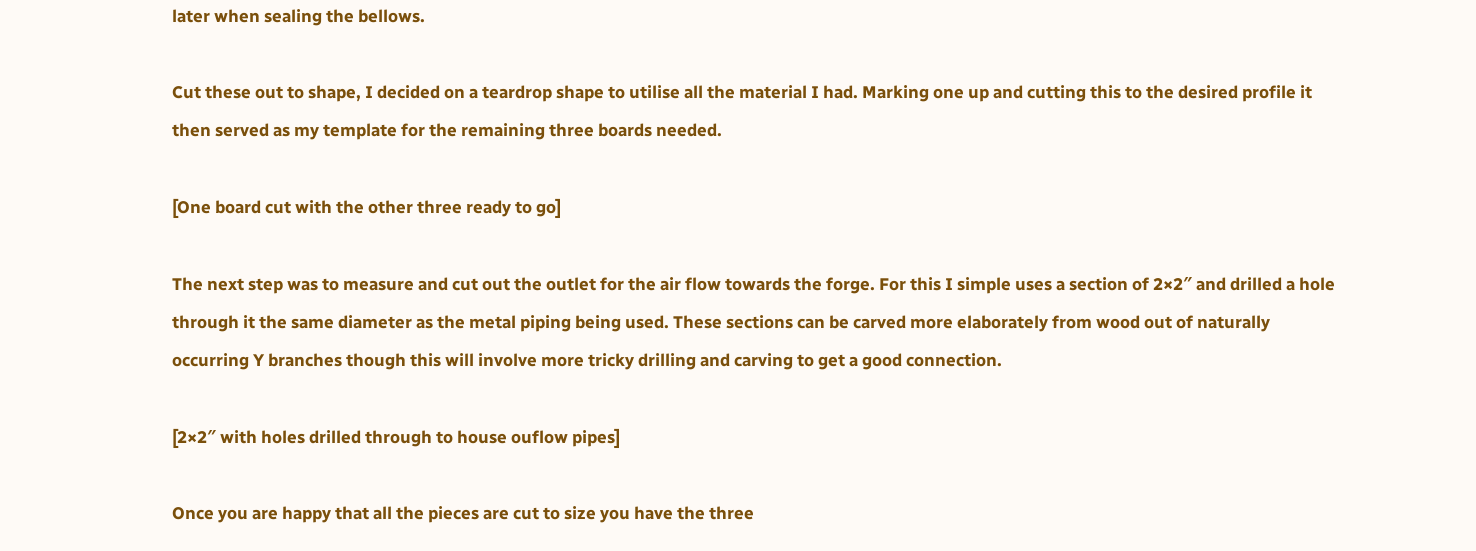later when sealing the bellows.

Cut these out to shape, I decided on a teardrop shape to utilise all the material I had. Marking one up and cutting this to the desired profile it then served as my template for the remaining three boards needed.

[One board cut with the other three ready to go]

The next step was to measure and cut out the outlet for the air flow towards the forge. For this I simple uses a section of 2×2″ and drilled a hole through it the same diameter as the metal piping being used. These sections can be carved more elaborately from wood out of naturally occurring Y branches though this will involve more tricky drilling and carving to get a good connection.

[2×2″ with holes drilled through to house ouflow pipes]

Once you are happy that all the pieces are cut to size you have the three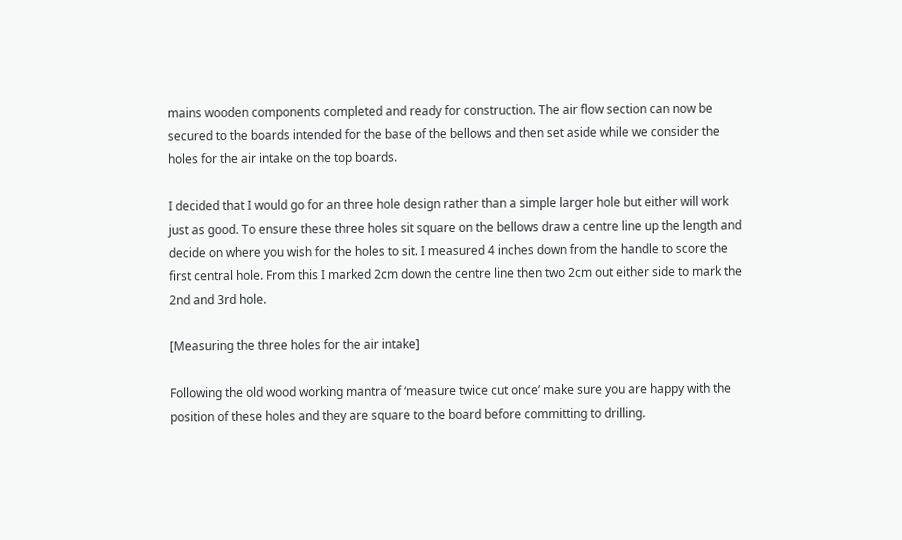mains wooden components completed and ready for construction. The air flow section can now be secured to the boards intended for the base of the bellows and then set aside while we consider the holes for the air intake on the top boards.

I decided that I would go for an three hole design rather than a simple larger hole but either will work just as good. To ensure these three holes sit square on the bellows draw a centre line up the length and decide on where you wish for the holes to sit. I measured 4 inches down from the handle to score the first central hole. From this I marked 2cm down the centre line then two 2cm out either side to mark the 2nd and 3rd hole.

[Measuring the three holes for the air intake]

Following the old wood working mantra of ‘measure twice cut once’ make sure you are happy with the position of these holes and they are square to the board before committing to drilling.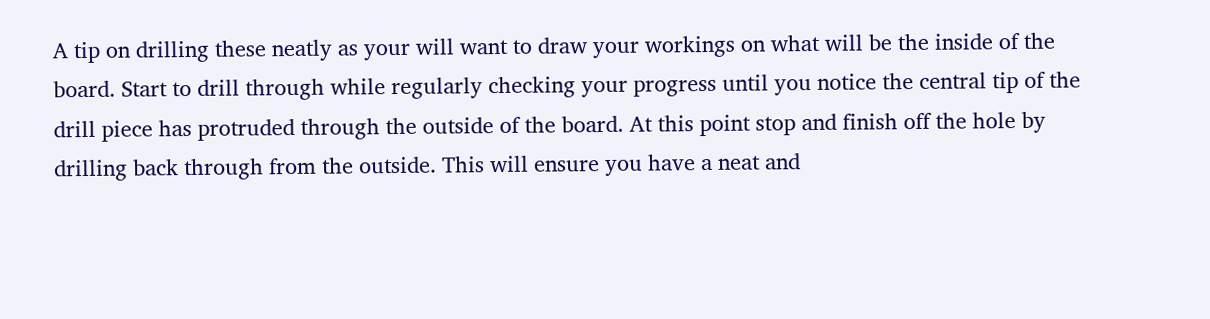A tip on drilling these neatly as your will want to draw your workings on what will be the inside of the board. Start to drill through while regularly checking your progress until you notice the central tip of the drill piece has protruded through the outside of the board. At this point stop and finish off the hole by drilling back through from the outside. This will ensure you have a neat and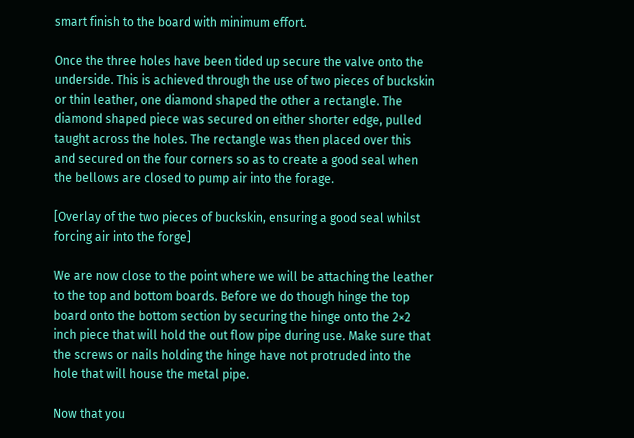smart finish to the board with minimum effort.

Once the three holes have been tided up secure the valve onto the underside. This is achieved through the use of two pieces of buckskin or thin leather, one diamond shaped the other a rectangle. The diamond shaped piece was secured on either shorter edge, pulled taught across the holes. The rectangle was then placed over this and secured on the four corners so as to create a good seal when the bellows are closed to pump air into the forage.

[Overlay of the two pieces of buckskin, ensuring a good seal whilst forcing air into the forge]

We are now close to the point where we will be attaching the leather to the top and bottom boards. Before we do though hinge the top board onto the bottom section by securing the hinge onto the 2×2 inch piece that will hold the out flow pipe during use. Make sure that the screws or nails holding the hinge have not protruded into the hole that will house the metal pipe.

Now that you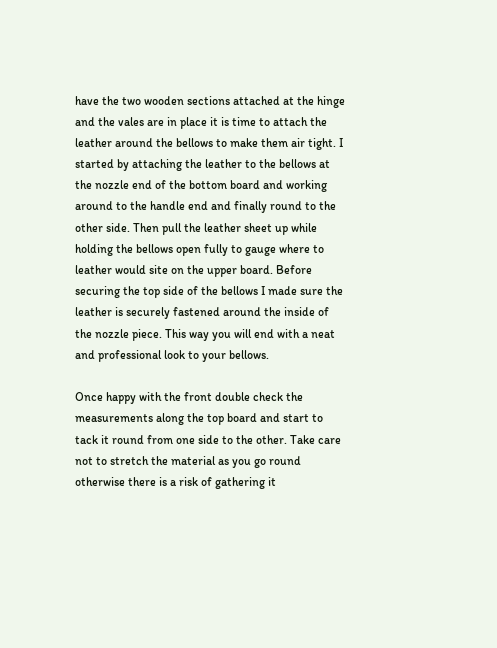have the two wooden sections attached at the hinge and the vales are in place it is time to attach the leather around the bellows to make them air tight. I started by attaching the leather to the bellows at the nozzle end of the bottom board and working around to the handle end and finally round to the other side. Then pull the leather sheet up while holding the bellows open fully to gauge where to leather would site on the upper board. Before securing the top side of the bellows I made sure the leather is securely fastened around the inside of the nozzle piece. This way you will end with a neat and professional look to your bellows.

Once happy with the front double check the measurements along the top board and start to tack it round from one side to the other. Take care not to stretch the material as you go round otherwise there is a risk of gathering it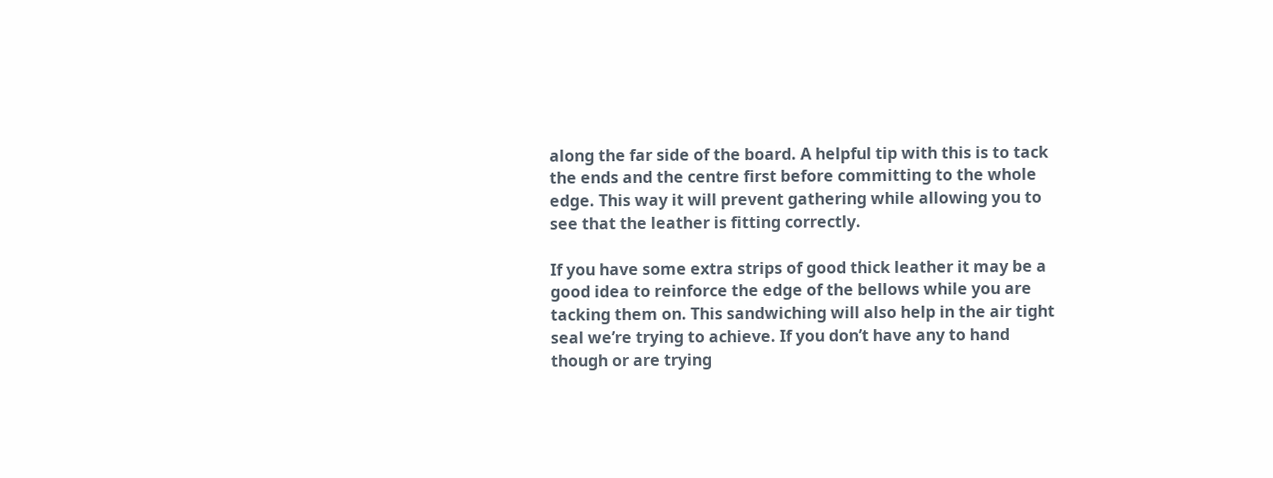along the far side of the board. A helpful tip with this is to tack the ends and the centre first before committing to the whole edge. This way it will prevent gathering while allowing you to see that the leather is fitting correctly.

If you have some extra strips of good thick leather it may be a good idea to reinforce the edge of the bellows while you are tacking them on. This sandwiching will also help in the air tight seal we’re trying to achieve. If you don’t have any to hand though or are trying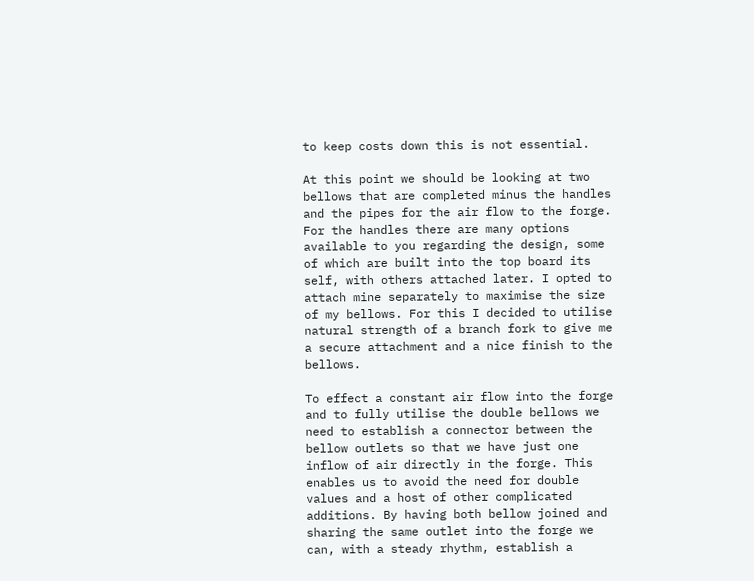to keep costs down this is not essential.

At this point we should be looking at two bellows that are completed minus the handles and the pipes for the air flow to the forge. For the handles there are many options available to you regarding the design, some of which are built into the top board its self, with others attached later. I opted to attach mine separately to maximise the size of my bellows. For this I decided to utilise natural strength of a branch fork to give me a secure attachment and a nice finish to the bellows.

To effect a constant air flow into the forge and to fully utilise the double bellows we need to establish a connector between the bellow outlets so that we have just one inflow of air directly in the forge. This enables us to avoid the need for double values and a host of other complicated additions. By having both bellow joined and sharing the same outlet into the forge we can, with a steady rhythm, establish a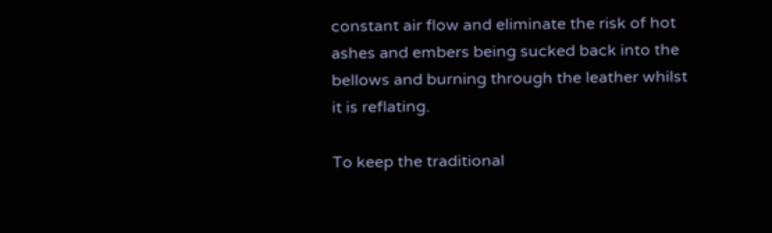constant air flow and eliminate the risk of hot ashes and embers being sucked back into the bellows and burning through the leather whilst it is reflating.

To keep the traditional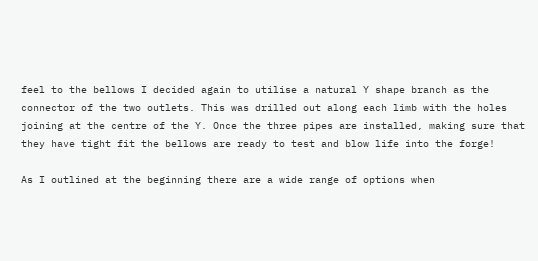feel to the bellows I decided again to utilise a natural Y shape branch as the connector of the two outlets. This was drilled out along each limb with the holes joining at the centre of the Y. Once the three pipes are installed, making sure that they have tight fit the bellows are ready to test and blow life into the forge!

As I outlined at the beginning there are a wide range of options when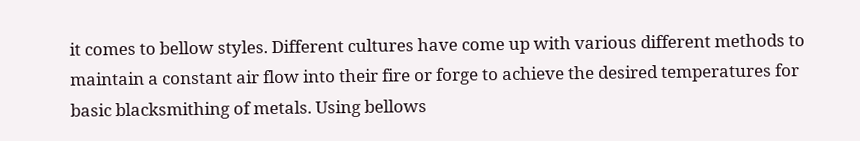it comes to bellow styles. Different cultures have come up with various different methods to maintain a constant air flow into their fire or forge to achieve the desired temperatures for basic blacksmithing of metals. Using bellows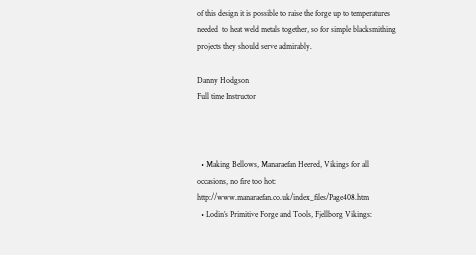of this design it is possible to raise the forge up to temperatures needed  to heat weld metals together, so for simple blacksmithing projects they should serve admirably.

Danny Hodgson
Full time Instructor



  • Making Bellows, Manaraefan Heered, Vikings for all occasions, no fire too hot: http://www.manaraefan.co.uk/index_files/Page408.htm
  • Lodin’s Primitive Forge and Tools, Fjellborg Vikings: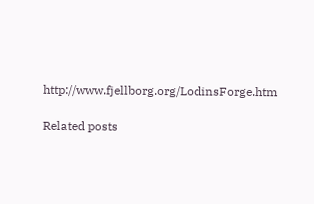http://www.fjellborg.org/LodinsForge.htm

Related posts